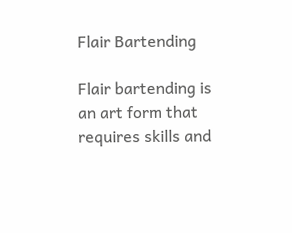Flair Bartending

Flair bartending is an art form that requires skills and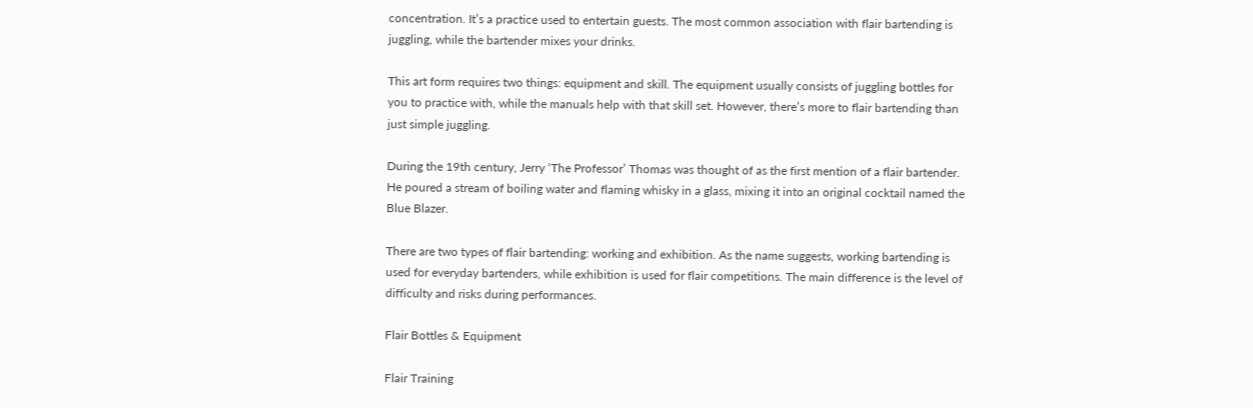concentration. It’s a practice used to entertain guests. The most common association with flair bartending is juggling, while the bartender mixes your drinks.

This art form requires two things: equipment and skill. The equipment usually consists of juggling bottles for you to practice with, while the manuals help with that skill set. However, there’s more to flair bartending than just simple juggling.

During the 19th century, Jerry ‘The Professor’ Thomas was thought of as the first mention of a flair bartender. He poured a stream of boiling water and flaming whisky in a glass, mixing it into an original cocktail named the Blue Blazer.

There are two types of flair bartending: working and exhibition. As the name suggests, working bartending is used for everyday bartenders, while exhibition is used for flair competitions. The main difference is the level of difficulty and risks during performances.

Flair Bottles & Equipment

Flair Training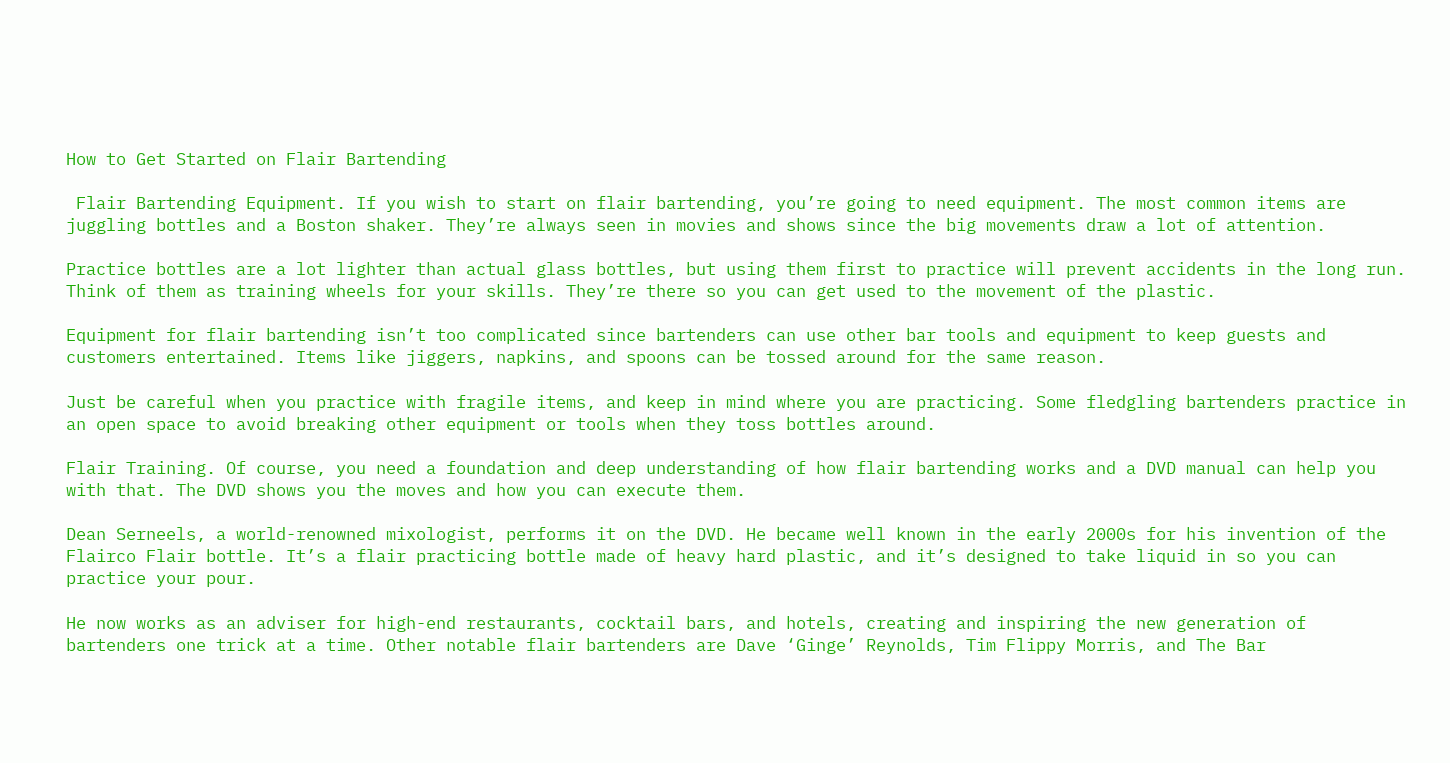How to Get Started on Flair Bartending

 Flair Bartending Equipment. If you wish to start on flair bartending, you’re going to need equipment. The most common items are juggling bottles and a Boston shaker. They’re always seen in movies and shows since the big movements draw a lot of attention.

Practice bottles are a lot lighter than actual glass bottles, but using them first to practice will prevent accidents in the long run. Think of them as training wheels for your skills. They’re there so you can get used to the movement of the plastic.

Equipment for flair bartending isn’t too complicated since bartenders can use other bar tools and equipment to keep guests and customers entertained. Items like jiggers, napkins, and spoons can be tossed around for the same reason.

Just be careful when you practice with fragile items, and keep in mind where you are practicing. Some fledgling bartenders practice in an open space to avoid breaking other equipment or tools when they toss bottles around.

Flair Training. Of course, you need a foundation and deep understanding of how flair bartending works and a DVD manual can help you with that. The DVD shows you the moves and how you can execute them.

Dean Serneels, a world-renowned mixologist, performs it on the DVD. He became well known in the early 2000s for his invention of the Flairco Flair bottle. It’s a flair practicing bottle made of heavy hard plastic, and it’s designed to take liquid in so you can practice your pour.

He now works as an adviser for high-end restaurants, cocktail bars, and hotels, creating and inspiring the new generation of bartenders one trick at a time. Other notable flair bartenders are Dave ‘Ginge’ Reynolds, Tim Flippy Morris, and The Bar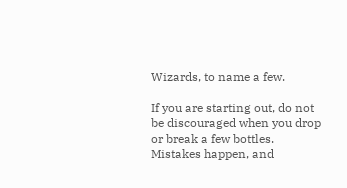Wizards, to name a few.

If you are starting out, do not be discouraged when you drop or break a few bottles. Mistakes happen, and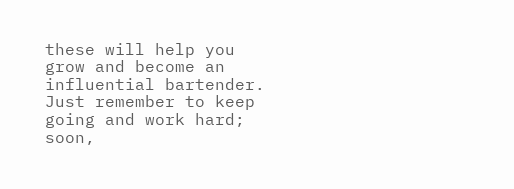these will help you grow and become an influential bartender. Just remember to keep going and work hard; soon,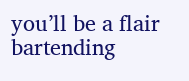you’ll be a flair bartending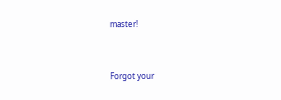master!


Forgot your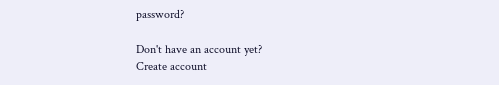password?

Don't have an account yet?
Create account